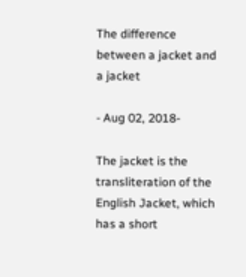The difference between a jacket and a jacket

- Aug 02, 2018-

The jacket is the transliteration of the English Jacket, which has a short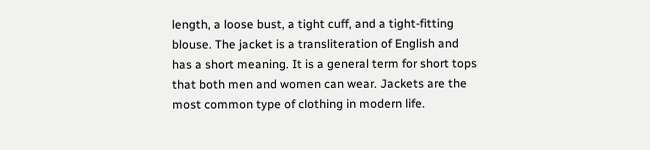length, a loose bust, a tight cuff, and a tight-fitting blouse. The jacket is a transliteration of English and has a short meaning. It is a general term for short tops that both men and women can wear. Jackets are the most common type of clothing in modern life.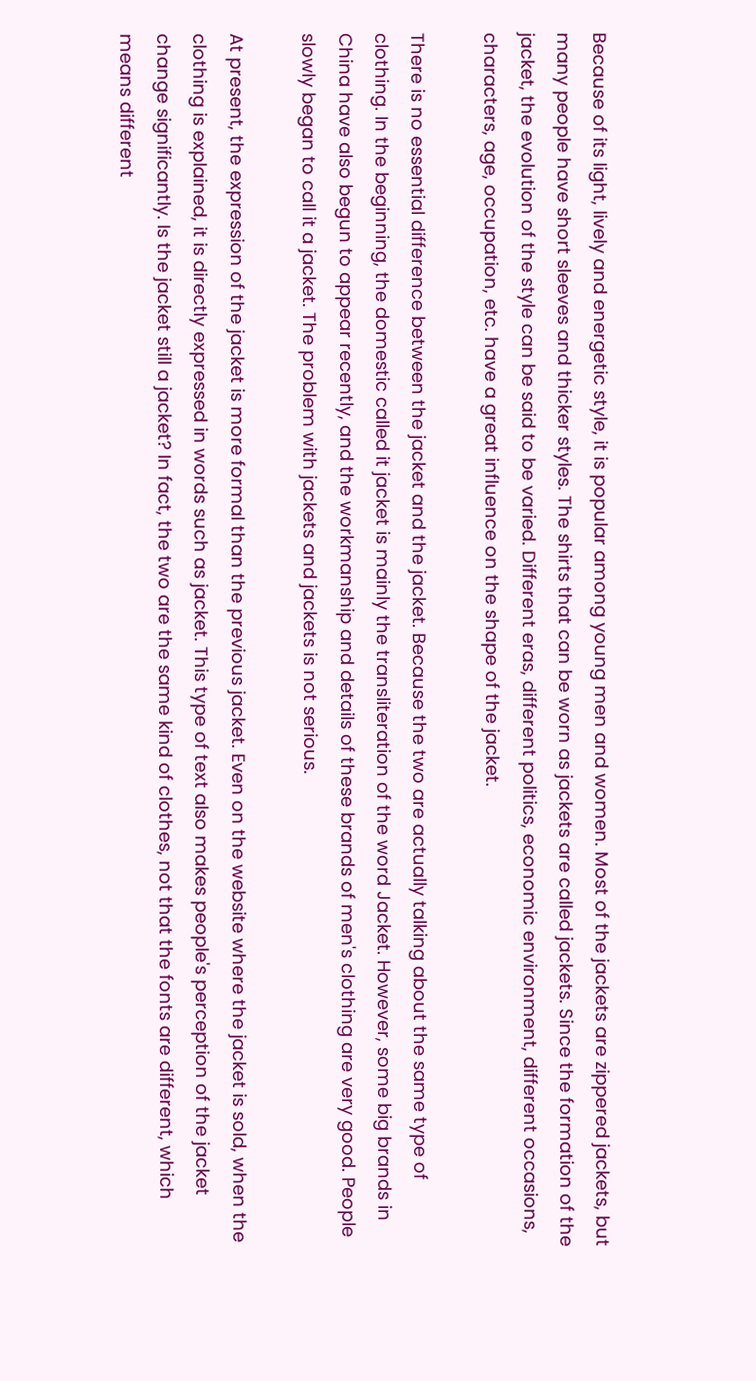Because of its light, lively and energetic style, it is popular among young men and women. Most of the jackets are zippered jackets, but many people have short sleeves and thicker styles. The shirts that can be worn as jackets are called jackets. Since the formation of the jacket, the evolution of the style can be said to be varied. Different eras, different politics, economic environment, different occasions, characters, age, occupation, etc. have a great influence on the shape of the jacket.

There is no essential difference between the jacket and the jacket. Because the two are actually talking about the same type of clothing. In the beginning, the domestic called it jacket is mainly the transliteration of the word Jacket. However, some big brands in China have also begun to appear recently, and the workmanship and details of these brands of men's clothing are very good. People slowly began to call it a jacket. The problem with jackets and jackets is not serious.

At present, the expression of the jacket is more formal than the previous jacket. Even on the website where the jacket is sold, when the clothing is explained, it is directly expressed in words such as jacket. This type of text also makes people's perception of the jacket change significantly. Is the jacket still a jacket? In fact, the two are the same kind of clothes, not that the fonts are different, which means different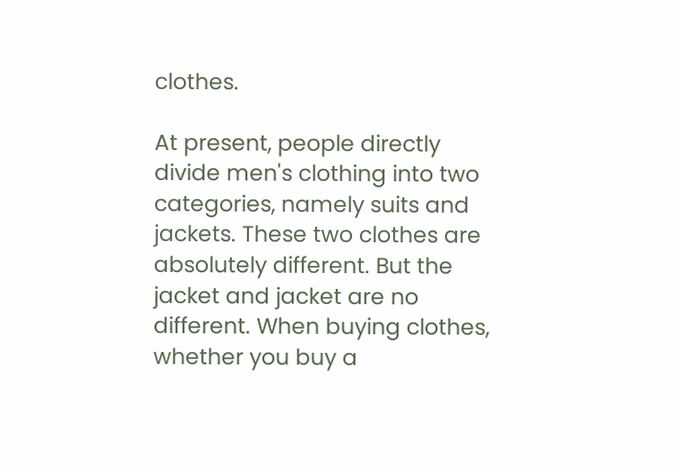clothes.

At present, people directly divide men's clothing into two categories, namely suits and jackets. These two clothes are absolutely different. But the jacket and jacket are no different. When buying clothes, whether you buy a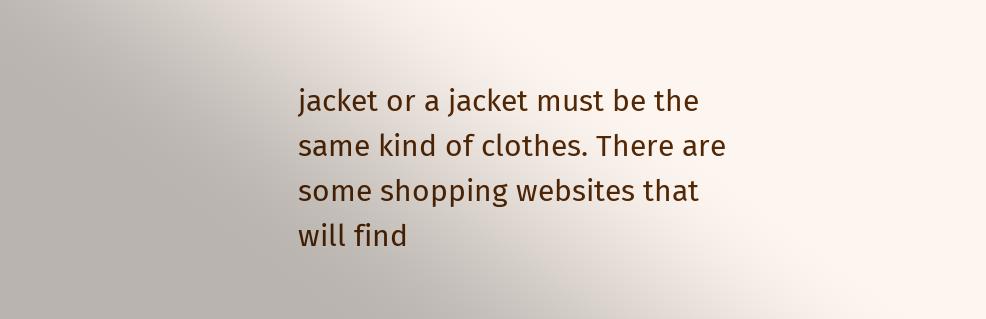jacket or a jacket must be the same kind of clothes. There are some shopping websites that will find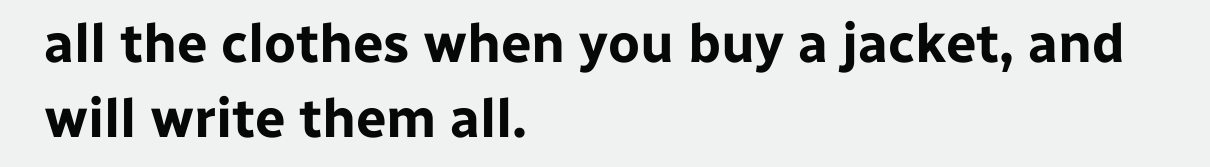all the clothes when you buy a jacket, and will write them all.